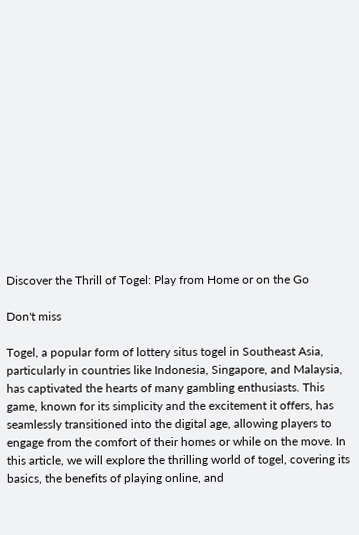Discover the Thrill of Togel: Play from Home or on the Go

Don't miss

Togel, a popular form of lottery situs togel in Southeast Asia, particularly in countries like Indonesia, Singapore, and Malaysia, has captivated the hearts of many gambling enthusiasts. This game, known for its simplicity and the excitement it offers, has seamlessly transitioned into the digital age, allowing players to engage from the comfort of their homes or while on the move. In this article, we will explore the thrilling world of togel, covering its basics, the benefits of playing online, and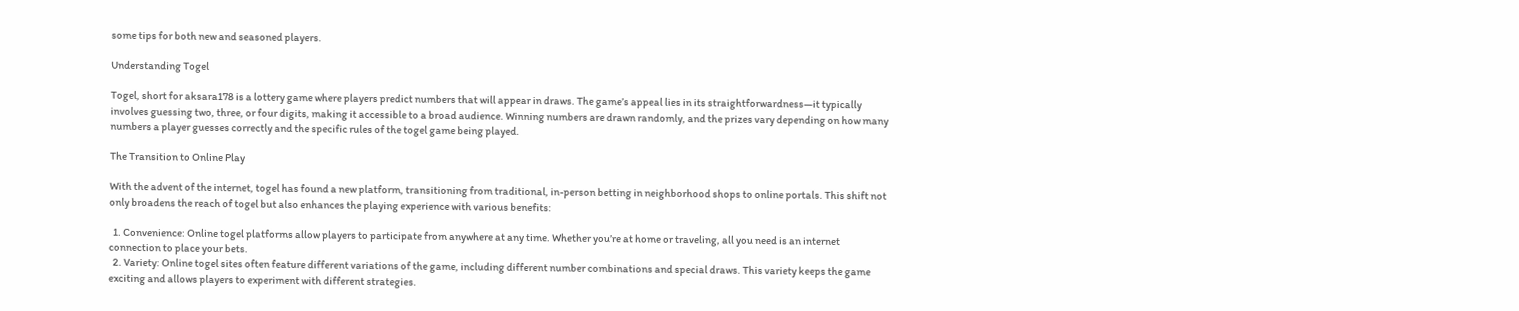some tips for both new and seasoned players.

Understanding Togel

Togel, short for aksara178 is a lottery game where players predict numbers that will appear in draws. The game’s appeal lies in its straightforwardness—it typically involves guessing two, three, or four digits, making it accessible to a broad audience. Winning numbers are drawn randomly, and the prizes vary depending on how many numbers a player guesses correctly and the specific rules of the togel game being played.

The Transition to Online Play

With the advent of the internet, togel has found a new platform, transitioning from traditional, in-person betting in neighborhood shops to online portals. This shift not only broadens the reach of togel but also enhances the playing experience with various benefits:

  1. Convenience: Online togel platforms allow players to participate from anywhere at any time. Whether you’re at home or traveling, all you need is an internet connection to place your bets.
  2. Variety: Online togel sites often feature different variations of the game, including different number combinations and special draws. This variety keeps the game exciting and allows players to experiment with different strategies.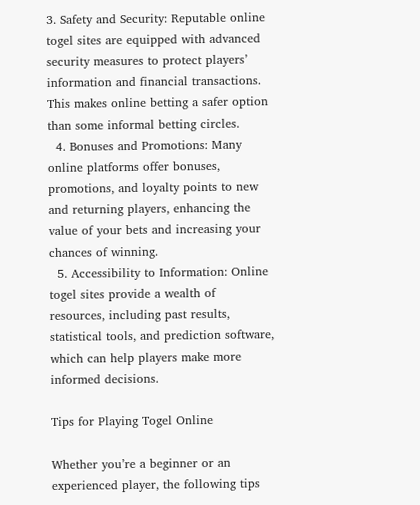3. Safety and Security: Reputable online togel sites are equipped with advanced security measures to protect players’ information and financial transactions. This makes online betting a safer option than some informal betting circles.
  4. Bonuses and Promotions: Many online platforms offer bonuses, promotions, and loyalty points to new and returning players, enhancing the value of your bets and increasing your chances of winning.
  5. Accessibility to Information: Online togel sites provide a wealth of resources, including past results, statistical tools, and prediction software, which can help players make more informed decisions.

Tips for Playing Togel Online

Whether you’re a beginner or an experienced player, the following tips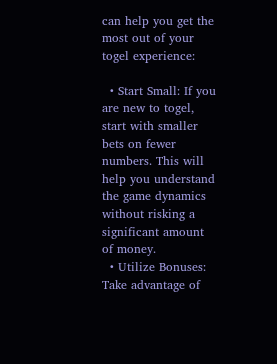can help you get the most out of your togel experience:

  • Start Small: If you are new to togel, start with smaller bets on fewer numbers. This will help you understand the game dynamics without risking a significant amount of money.
  • Utilize Bonuses: Take advantage of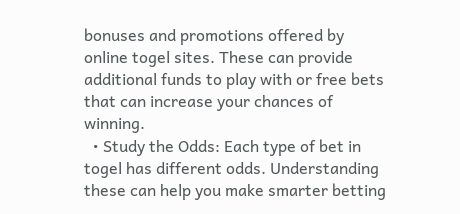bonuses and promotions offered by online togel sites. These can provide additional funds to play with or free bets that can increase your chances of winning.
  • Study the Odds: Each type of bet in togel has different odds. Understanding these can help you make smarter betting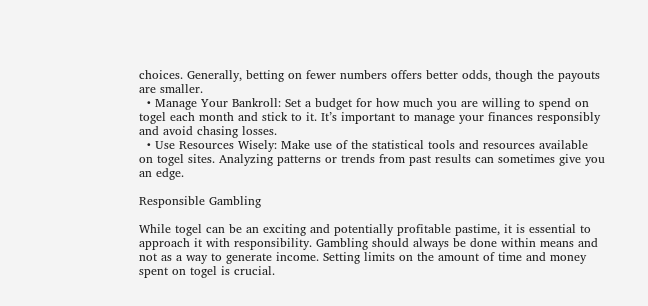choices. Generally, betting on fewer numbers offers better odds, though the payouts are smaller.
  • Manage Your Bankroll: Set a budget for how much you are willing to spend on togel each month and stick to it. It’s important to manage your finances responsibly and avoid chasing losses.
  • Use Resources Wisely: Make use of the statistical tools and resources available on togel sites. Analyzing patterns or trends from past results can sometimes give you an edge.

Responsible Gambling

While togel can be an exciting and potentially profitable pastime, it is essential to approach it with responsibility. Gambling should always be done within means and not as a way to generate income. Setting limits on the amount of time and money spent on togel is crucial.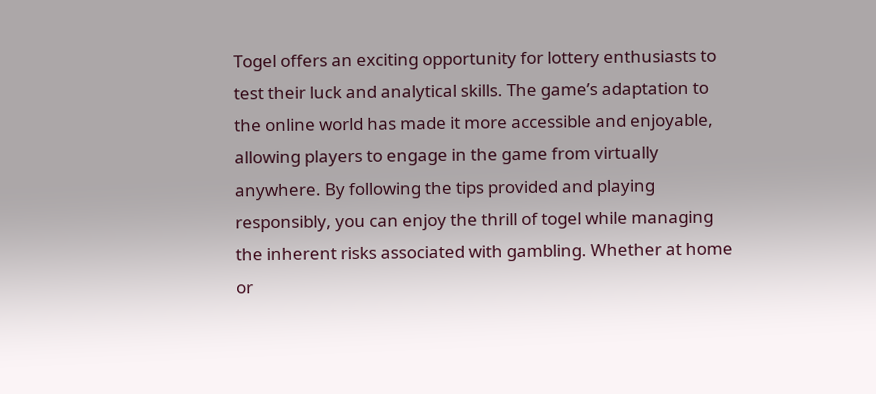Togel offers an exciting opportunity for lottery enthusiasts to test their luck and analytical skills. The game’s adaptation to the online world has made it more accessible and enjoyable, allowing players to engage in the game from virtually anywhere. By following the tips provided and playing responsibly, you can enjoy the thrill of togel while managing the inherent risks associated with gambling. Whether at home or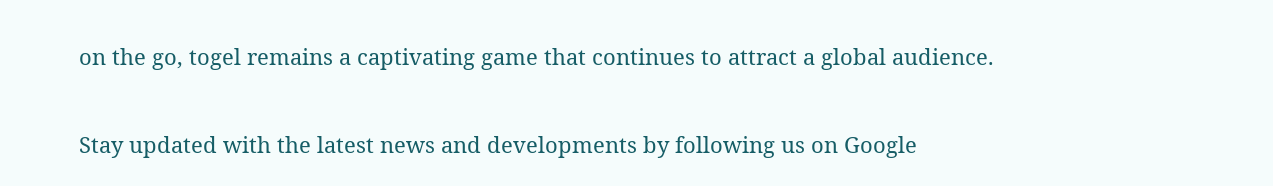on the go, togel remains a captivating game that continues to attract a global audience.

Stay updated with the latest news and developments by following us on Google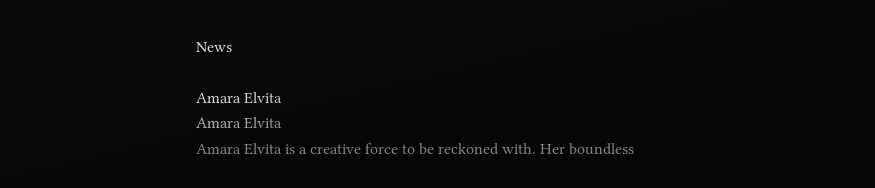News

Amara Elvita
Amara Elvita
Amara Elvita is a creative force to be reckoned with. Her boundless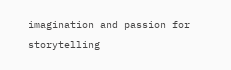imagination and passion for storytelling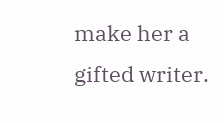make her a gifted writer.